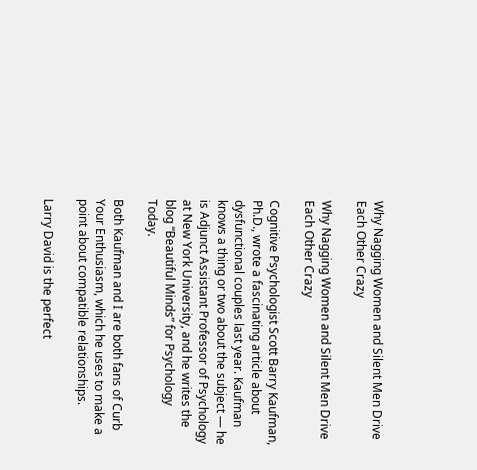Why Nagging Women and Silent Men Drive Each Other Crazy

Why Nagging Women and Silent Men Drive Each Other Crazy

Cognitive Psychologist Scott Barry Kaufman, Ph.D., wrote a fascinating article about dysfunctional couples last year. Kaufman knows a thing or two about the subject — he is Adjunct Assistant Professor of Psychology at New York University, and he writes the blog “Beautiful Minds” for Psychology Today.

Both Kaufman and I are both fans of Curb Your Enthusiasm, which he uses to make a point about compatible relationships.

Larry David is the perfect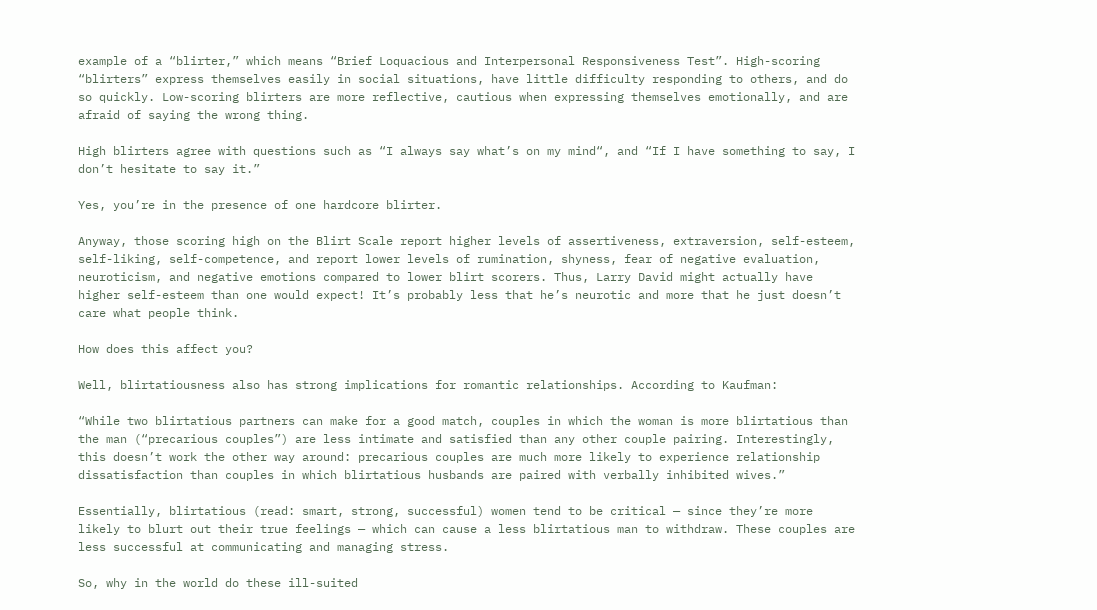example of a “blirter,” which means “Brief Loquacious and Interpersonal Responsiveness Test”. High-scoring “blirters” express themselves easily in social situations, have little difficulty responding to others, and do so quickly. Low-scoring blirters are more reflective, cautious when expressing themselves emotionally, and are afraid of saying the wrong thing.

High blirters agree with questions such as “I always say what’s on my mind“, and “If I have something to say, I don’t hesitate to say it.”

Yes, you’re in the presence of one hardcore blirter.

Anyway, those scoring high on the Blirt Scale report higher levels of assertiveness, extraversion, self-esteem, self-liking, self-competence, and report lower levels of rumination, shyness, fear of negative evaluation, neuroticism, and negative emotions compared to lower blirt scorers. Thus, Larry David might actually have higher self-esteem than one would expect! It’s probably less that he’s neurotic and more that he just doesn’t care what people think.

How does this affect you?

Well, blirtatiousness also has strong implications for romantic relationships. According to Kaufman:

“While two blirtatious partners can make for a good match, couples in which the woman is more blirtatious than the man (“precarious couples”) are less intimate and satisfied than any other couple pairing. Interestingly, this doesn’t work the other way around: precarious couples are much more likely to experience relationship dissatisfaction than couples in which blirtatious husbands are paired with verbally inhibited wives.”

Essentially, blirtatious (read: smart, strong, successful) women tend to be critical — since they’re more likely to blurt out their true feelings — which can cause a less blirtatious man to withdraw. These couples are less successful at communicating and managing stress.

So, why in the world do these ill-suited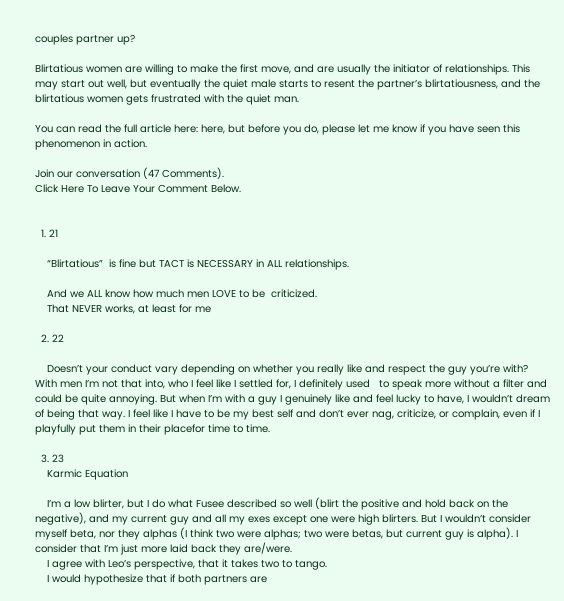couples partner up?

Blirtatious women are willing to make the first move, and are usually the initiator of relationships. This may start out well, but eventually the quiet male starts to resent the partner’s blirtatiousness, and the blirtatious women gets frustrated with the quiet man.

You can read the full article here: here, but before you do, please let me know if you have seen this phenomenon in action.

Join our conversation (47 Comments).
Click Here To Leave Your Comment Below.


  1. 21

    “Blirtatious”  is fine but TACT is NECESSARY in ALL relationships.

    And we ALL know how much men LOVE to be  criticized.
    That NEVER works, at least for me

  2. 22

    Doesn’t your conduct vary depending on whether you really like and respect the guy you’re with? With men I’m not that into, who I feel like I settled for, I definitely used   to speak more without a filter and could be quite annoying. But when I’m with a guy I genuinely like and feel lucky to have, I wouldn’t dream of being that way. I feel like I have to be my best self and don’t ever nag, criticize, or complain, even if I playfully put them in their placefor time to time.

  3. 23
    Karmic Equation

    I’m a low blirter, but I do what Fusee described so well (blirt the positive and hold back on the negative), and my current guy and all my exes except one were high blirters. But I wouldn’t consider myself beta, nor they alphas (I think two were alphas; two were betas, but current guy is alpha). I consider that I’m just more laid back they are/were.
    I agree with Leo’s perspective, that it takes two to tango.
    I would hypothesize that if both partners are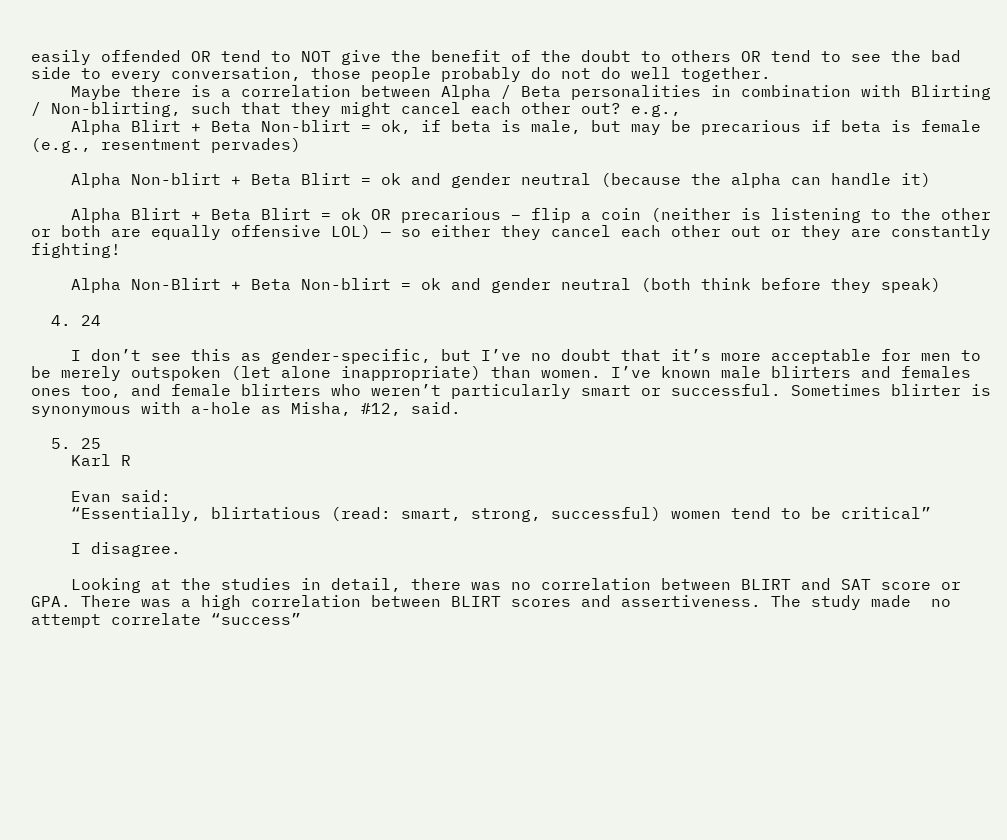easily offended OR tend to NOT give the benefit of the doubt to others OR tend to see the bad side to every conversation, those people probably do not do well together.
    Maybe there is a correlation between Alpha / Beta personalities in combination with Blirting / Non-blirting, such that they might cancel each other out? e.g.,
    Alpha Blirt + Beta Non-blirt = ok, if beta is male, but may be precarious if beta is female (e.g., resentment pervades)

    Alpha Non-blirt + Beta Blirt = ok and gender neutral (because the alpha can handle it)

    Alpha Blirt + Beta Blirt = ok OR precarious – flip a coin (neither is listening to the other or both are equally offensive LOL) — so either they cancel each other out or they are constantly fighting!

    Alpha Non-Blirt + Beta Non-blirt = ok and gender neutral (both think before they speak)

  4. 24

    I don’t see this as gender-specific, but I’ve no doubt that it’s more acceptable for men to be merely outspoken (let alone inappropriate) than women. I’ve known male blirters and females ones too, and female blirters who weren’t particularly smart or successful. Sometimes blirter is synonymous with a-hole as Misha, #12, said.

  5. 25
    Karl R

    Evan said:
    “Essentially, blirtatious (read: smart, strong, successful) women tend to be critical”

    I disagree.

    Looking at the studies in detail, there was no correlation between BLIRT and SAT score or GPA. There was a high correlation between BLIRT scores and assertiveness. The study made  no attempt correlate “success”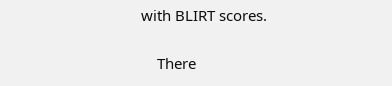with BLIRT scores.

    There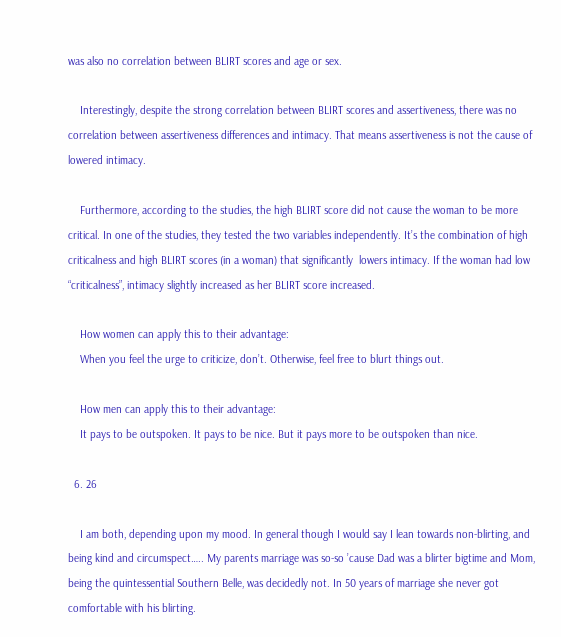was also no correlation between BLIRT scores and age or sex.

    Interestingly, despite the strong correlation between BLIRT scores and assertiveness, there was no correlation between assertiveness differences and intimacy. That means assertiveness is not the cause of lowered intimacy.

    Furthermore, according to the studies, the high BLIRT score did not cause the woman to be more critical. In one of the studies, they tested the two variables independently. It’s the combination of high criticalness and high BLIRT scores (in a woman) that significantly  lowers intimacy. If the woman had low “criticalness”, intimacy slightly increased as her BLIRT score increased.

    How women can apply this to their advantage:
    When you feel the urge to criticize, don’t. Otherwise, feel free to blurt things out.

    How men can apply this to their advantage:
    It pays to be outspoken. It pays to be nice. But it pays more to be outspoken than nice.

  6. 26

    I am both, depending upon my mood. In general though I would say I lean towards non-blirting, and being kind and circumspect….. My parents marriage was so-so ’cause Dad was a blirter bigtime and Mom, being the quintessential Southern Belle, was decidedly not. In 50 years of marriage she never got comfortable with his blirting.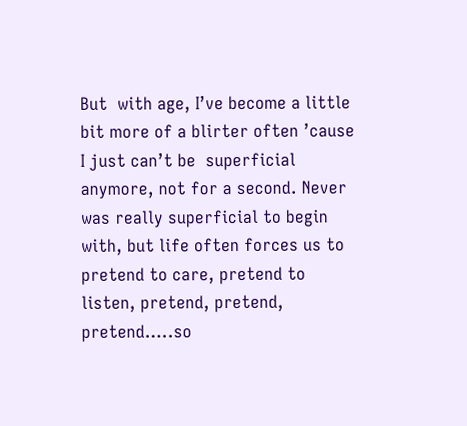But  with age, I’ve become a little bit more of a blirter often ’cause I just can’t be  superficial anymore, not for a second. Never was really superficial to begin with, but life often forces us to pretend to care, pretend to listen, pretend, pretend, pretend…..so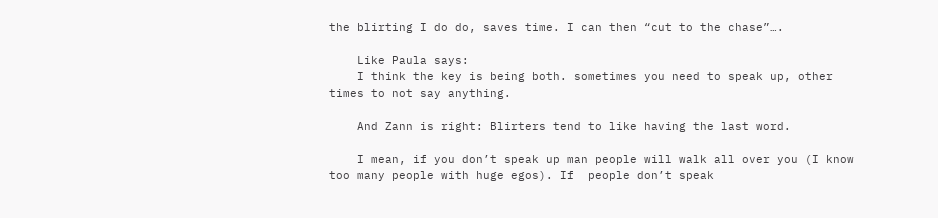the blirting I do do, saves time. I can then “cut to the chase”….

    Like Paula says:
    I think the key is being both. sometimes you need to speak up, other times to not say anything.

    And Zann is right: Blirters tend to like having the last word.

    I mean, if you don’t speak up man people will walk all over you (I know too many people with huge egos). If  people don’t speak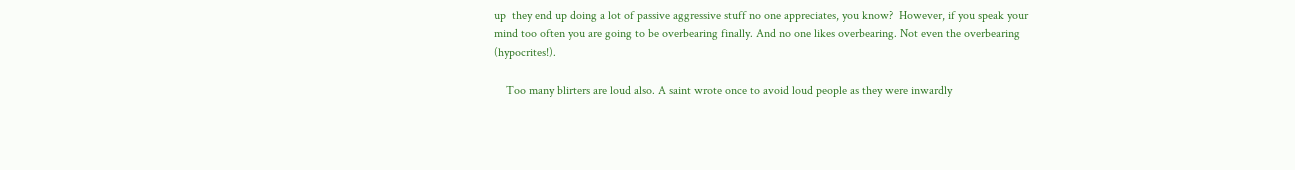up  they end up doing a lot of passive aggressive stuff no one appreciates, you know?  However, if you speak your mind too often you are going to be overbearing finally. And no one likes overbearing. Not even the overbearing (hypocrites!).

    Too many blirters are loud also. A saint wrote once to avoid loud people as they were inwardly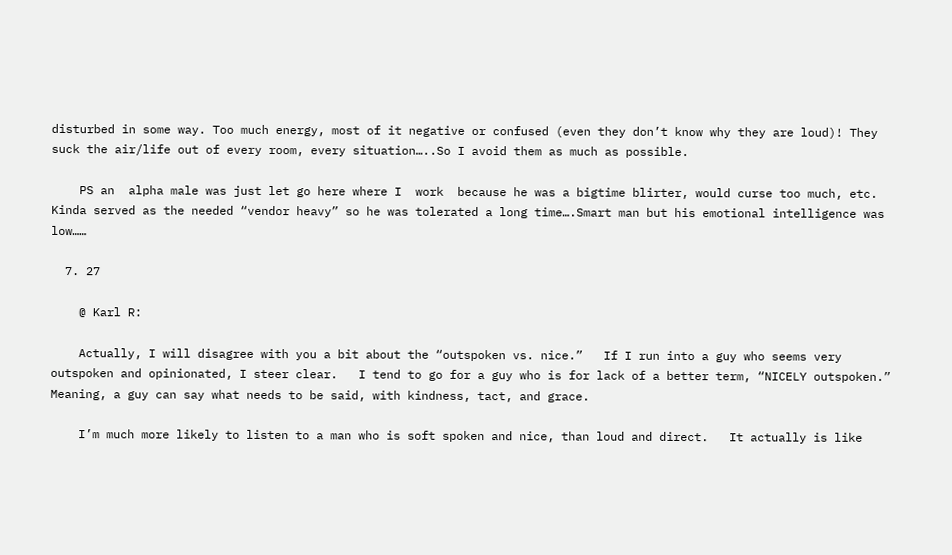disturbed in some way. Too much energy, most of it negative or confused (even they don’t know why they are loud)! They suck the air/life out of every room, every situation…..So I avoid them as much as possible.

    PS an  alpha male was just let go here where I  work  because he was a bigtime blirter, would curse too much, etc. Kinda served as the needed “vendor heavy” so he was tolerated a long time….Smart man but his emotional intelligence was low……

  7. 27

    @ Karl R:

    Actually, I will disagree with you a bit about the “outspoken vs. nice.”   If I run into a guy who seems very outspoken and opinionated, I steer clear.   I tend to go for a guy who is for lack of a better term, “NICELY outspoken.”   Meaning, a guy can say what needs to be said, with kindness, tact, and grace.

    I’m much more likely to listen to a man who is soft spoken and nice, than loud and direct.   It actually is like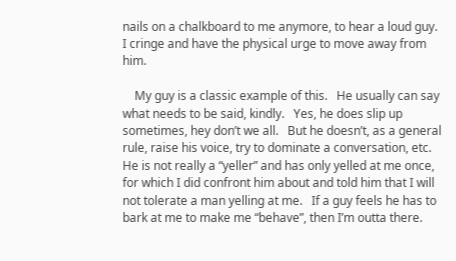nails on a chalkboard to me anymore, to hear a loud guy.   I cringe and have the physical urge to move away from him.

    My guy is a classic example of this.   He usually can say what needs to be said, kindly.   Yes, he does slip up sometimes, hey don’t we all.   But he doesn’t, as a general rule, raise his voice, try to dominate a conversation, etc.   He is not really a “yeller” and has only yelled at me once, for which I did confront him about and told him that I will not tolerate a man yelling at me.   If a guy feels he has to bark at me to make me “behave”, then I’m outta there.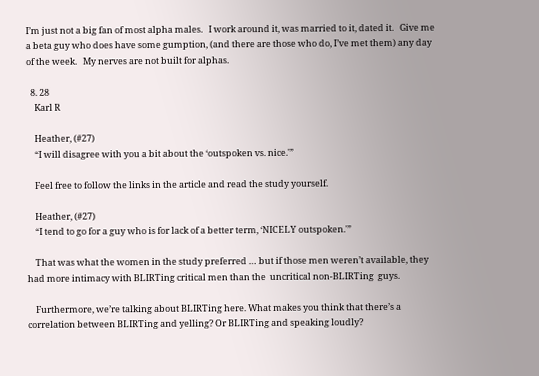I’m just not a big fan of most alpha males.   I work around it, was married to it, dated it.   Give me a beta guy who does have some gumption, (and there are those who do, I’ve met them) any day of the week.   My nerves are not built for alphas.

  8. 28
    Karl R

    Heather, (#27)
    “I will disagree with you a bit about the ‘outspoken vs. nice.'”

    Feel free to follow the links in the article and read the study yourself.

    Heather, (#27)
    “I tend to go for a guy who is for lack of a better term, ‘NICELY outspoken.'”

    That was what the women in the study preferred … but if those men weren’t available, they had more intimacy with BLIRTing critical men than the  uncritical non-BLIRTing  guys.

    Furthermore, we’re talking about BLIRTing here. What makes you think that there’s a correlation between BLIRTing and yelling? Or BLIRTing and speaking loudly?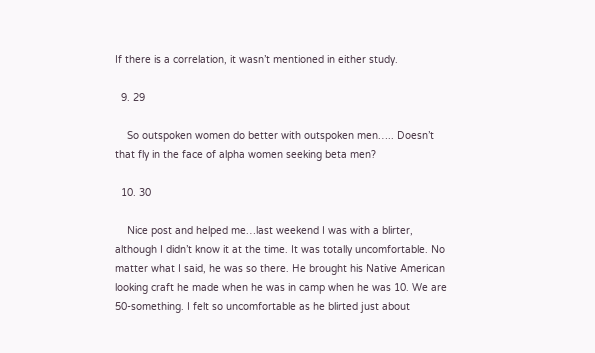If there is a correlation, it wasn’t mentioned in either study.

  9. 29

    So outspoken women do better with outspoken men….. Doesn’t that fly in the face of alpha women seeking beta men?

  10. 30

    Nice post and helped me…last weekend I was with a blirter, although I didn’t know it at the time. It was totally uncomfortable. No matter what I said, he was so there. He brought his Native American looking craft he made when he was in camp when he was 10. We are 50-something. I felt so uncomfortable as he blirted just about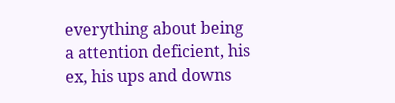everything about being a attention deficient, his ex, his ups and downs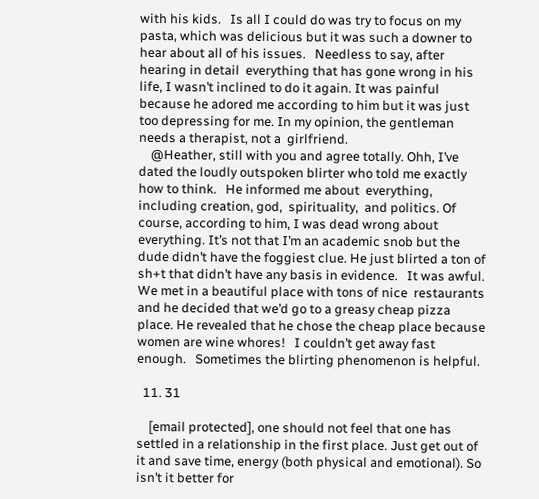with his kids.   Is all I could do was try to focus on my pasta, which was delicious but it was such a downer to hear about all of his issues.   Needless to say, after hearing in detail  everything that has gone wrong in his life, I wasn’t inclined to do it again. It was painful because he adored me according to him but it was just too depressing for me. In my opinion, the gentleman needs a therapist, not a  girlfriend.
    @Heather, still with you and agree totally. Ohh, I’ve dated the loudly outspoken blirter who told me exactly how to think.   He informed me about  everything, including creation, god,  spirituality,  and politics. Of course, according to him, I was dead wrong about everything. It’s not that I’m an academic snob but the dude didn’t have the foggiest clue. He just blirted a ton of sh+t that didn’t have any basis in evidence.   It was awful. We met in a beautiful place with tons of nice  restaurants and he decided that we’d go to a greasy cheap pizza place. He revealed that he chose the cheap place because women are wine whores!   I couldn’t get away fast enough.   Sometimes the blirting phenomenon is helpful.

  11. 31

    [email protected], one should not feel that one has settled in a relationship in the first place. Just get out of it and save time, energy (both physical and emotional). So isn’t it better for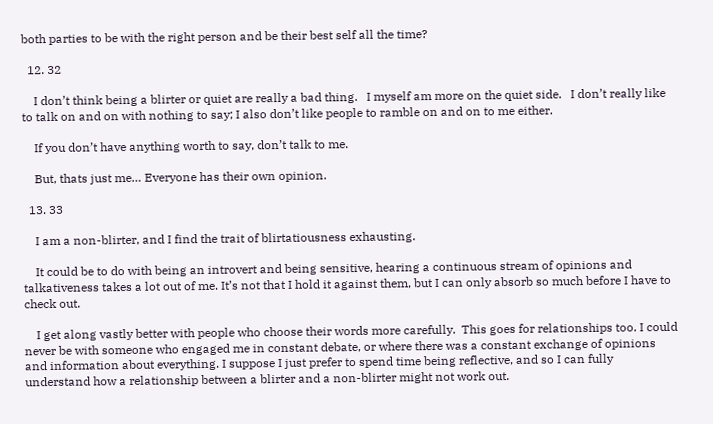both parties to be with the right person and be their best self all the time?

  12. 32

    I don’t think being a blirter or quiet are really a bad thing.   I myself am more on the quiet side.   I don’t really like to talk on and on with nothing to say; I also don’t like people to ramble on and on to me either.

    If you don’t have anything worth to say, don’t talk to me.

    But, thats just me… Everyone has their own opinion.

  13. 33

    I am a non-blirter, and I find the trait of blirtatiousness exhausting.

    It could be to do with being an introvert and being sensitive, hearing a continuous stream of opinions and talkativeness takes a lot out of me. It’s not that I hold it against them, but I can only absorb so much before I have to check out.

    I get along vastly better with people who choose their words more carefully.  This goes for relationships too. I could never be with someone who engaged me in constant debate, or where there was a constant exchange of opinions and information about everything. I suppose I just prefer to spend time being reflective, and so I can fully understand how a relationship between a blirter and a non-blirter might not work out.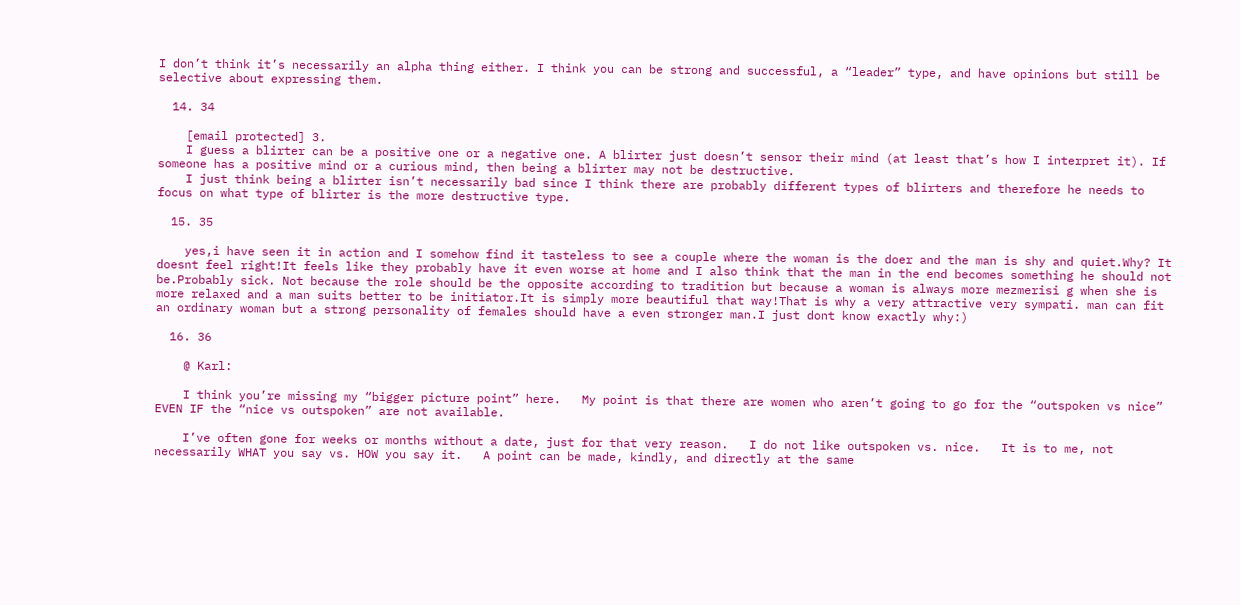I don’t think it’s necessarily an alpha thing either. I think you can be strong and successful, a “leader” type, and have opinions but still be selective about expressing them.

  14. 34

    [email protected] 3.
    I guess a blirter can be a positive one or a negative one. A blirter just doesn’t sensor their mind (at least that’s how I interpret it). If someone has a positive mind or a curious mind, then being a blirter may not be destructive.
    I just think being a blirter isn’t necessarily bad since I think there are probably different types of blirters and therefore he needs to focus on what type of blirter is the more destructive type.

  15. 35

    yes,i have seen it in action and I somehow find it tasteless to see a couple where the woman is the doer and the man is shy and quiet.Why? It doesnt feel right!It feels like they probably have it even worse at home and I also think that the man in the end becomes something he should not be.Probably sick. Not because the role should be the opposite according to tradition but because a woman is always more mezmerisi g when she is more relaxed and a man suits better to be initiator.It is simply more beautiful that way!That is why a very attractive very sympati. man can fit an ordinary woman but a strong personality of females should have a even stronger man.I just dont know exactly why:)

  16. 36

    @ Karl:

    I think you’re missing my “bigger picture point” here.   My point is that there are women who aren’t going to go for the “outspoken vs nice” EVEN IF the “nice vs outspoken” are not available.

    I’ve often gone for weeks or months without a date, just for that very reason.   I do not like outspoken vs. nice.   It is to me, not necessarily WHAT you say vs. HOW you say it.   A point can be made, kindly, and directly at the same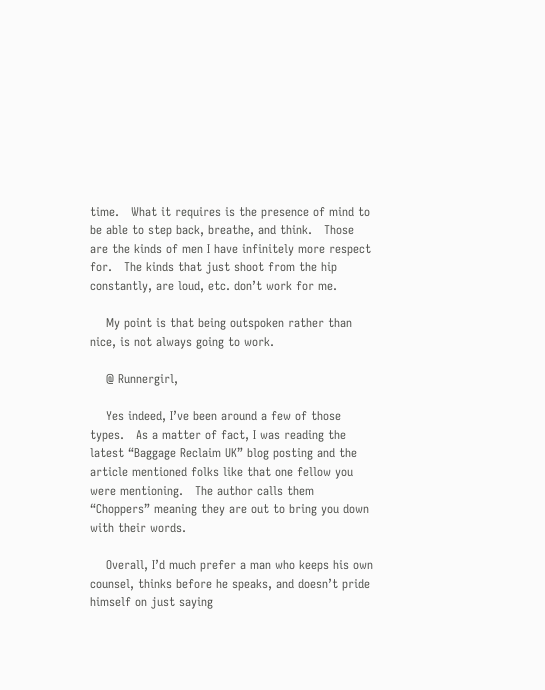time.   What it requires is the presence of mind to be able to step back, breathe, and think.   Those are the kinds of men I have infinitely more respect for.   The kinds that just shoot from the hip constantly, are loud, etc. don’t work for me.

    My point is that being outspoken rather than nice, is not always going to work.

    @ Runnergirl,

    Yes indeed, I’ve been around a few of those types.   As a matter of fact, I was reading the latest “Baggage Reclaim UK” blog posting and the article mentioned folks like that one fellow you were mentioning.   The author calls them “Choppers” meaning they are out to bring you down with their words.

    Overall, I’d much prefer a man who keeps his own counsel, thinks before he speaks, and doesn’t pride himself on just saying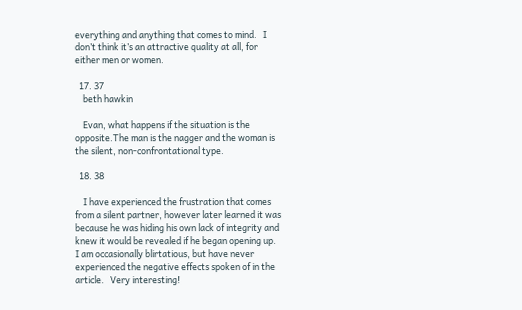everything and anything that comes to mind.   I don’t think it’s an attractive quality at all, for either men or women.

  17. 37
    beth hawkin

    Evan, what happens if the situation is the opposite.The man is the nagger and the woman is the silent, non-confrontational type.

  18. 38

    I have experienced the frustration that comes from a silent partner, however later learned it was because he was hiding his own lack of integrity and knew it would be revealed if he began opening up.   I am occasionally blirtatious, but have never experienced the negative effects spoken of in the article.   Very interesting!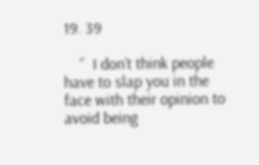19. 39

    ”  I don’t think people have to slap you in the face with their opinion to avoid being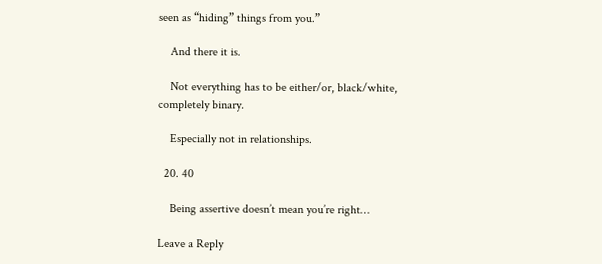seen as “hiding” things from you.”

    And there it is.

    Not everything has to be either/or, black/white, completely binary.

    Especially not in relationships.

  20. 40

    Being assertive doesn’t mean you’re right…

Leave a Reply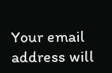Your email address will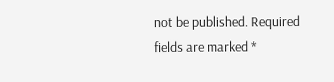not be published. Required fields are marked *